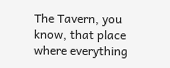The Tavern, you know, that place where everything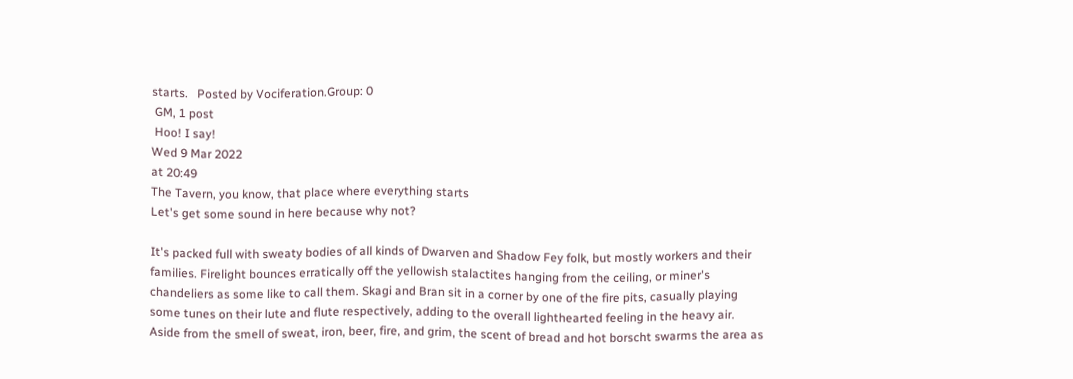starts.   Posted by Vociferation.Group: 0
 GM, 1 post
 Hoo! I say!
Wed 9 Mar 2022
at 20:49
The Tavern, you know, that place where everything starts
Let's get some sound in here because why not?

It's packed full with sweaty bodies of all kinds of Dwarven and Shadow Fey folk, but mostly workers and their families. Firelight bounces erratically off the yellowish stalactites hanging from the ceiling, or miner's chandeliers as some like to call them. Skagi and Bran sit in a corner by one of the fire pits, casually playing some tunes on their lute and flute respectively, adding to the overall lighthearted feeling in the heavy air. Aside from the smell of sweat, iron, beer, fire, and grim, the scent of bread and hot borscht swarms the area as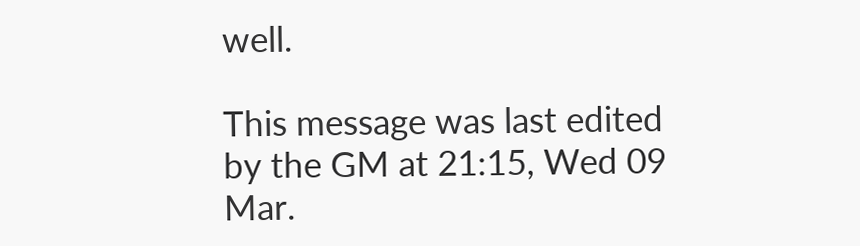well.

This message was last edited by the GM at 21:15, Wed 09 Mar.